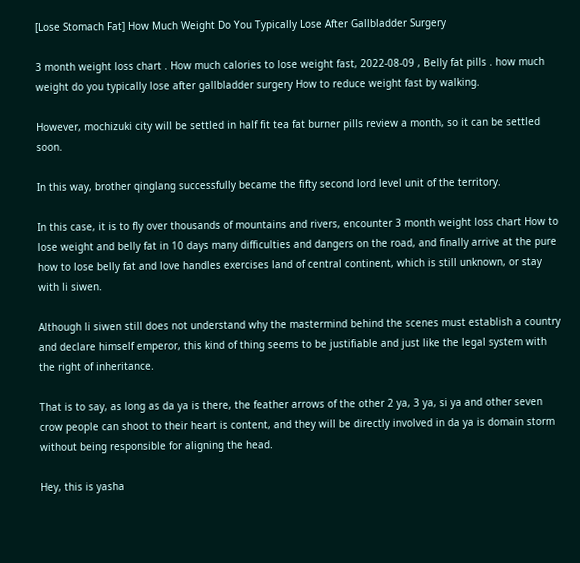[Lose Stomach Fat] How Much Weight Do You Typically Lose After Gallbladder Surgery

3 month weight loss chart . How much calories to lose weight fast, 2022-08-09 , Belly fat pills . how much weight do you typically lose after gallbladder surgery How to reduce weight fast by walking.

However, mochizuki city will be settled in half fit tea fat burner pills review a month, so it can be settled soon.

In this way, brother qinglang successfully became the fifty second lord level unit of the territory.

In this case, it is to fly over thousands of mountains and rivers, encounter 3 month weight loss chart How to lose weight and belly fat in 10 days many difficulties and dangers on the road, and finally arrive at the pure how to lose belly fat and love handles exercises land of central continent, which is still unknown, or stay with li siwen.

Although li siwen still does not understand why the mastermind behind the scenes must establish a country and declare himself emperor, this kind of thing seems to be justifiable and just like the legal system with the right of inheritance.

That is to say, as long as da ya is there, the feather arrows of the other 2 ya, 3 ya, si ya and other seven crow people can shoot to their heart is content, and they will be directly involved in da ya is domain storm without being responsible for aligning the head.

Hey, this is yasha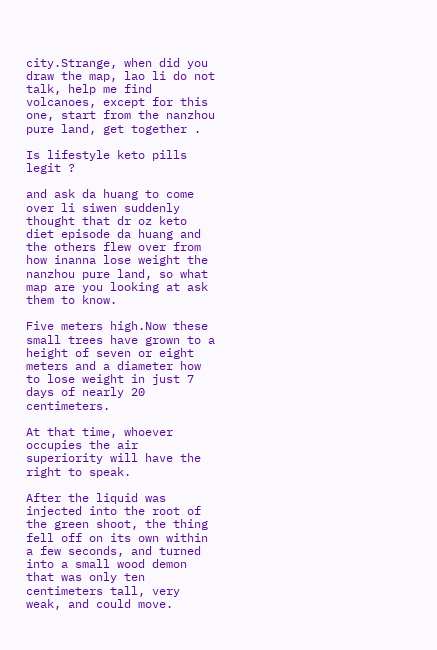city.Strange, when did you draw the map, lao li do not talk, help me find volcanoes, except for this one, start from the nanzhou pure land, get together .

Is lifestyle keto pills legit ?

and ask da huang to come over li siwen suddenly thought that dr oz keto diet episode da huang and the others flew over from how inanna lose weight the nanzhou pure land, so what map are you looking at ask them to know.

Five meters high.Now these small trees have grown to a height of seven or eight meters and a diameter how to lose weight in just 7 days of nearly 20 centimeters.

At that time, whoever occupies the air superiority will have the right to speak.

After the liquid was injected into the root of the green shoot, the thing fell off on its own within a few seconds, and turned into a small wood demon that was only ten centimeters tall, very weak, and could move.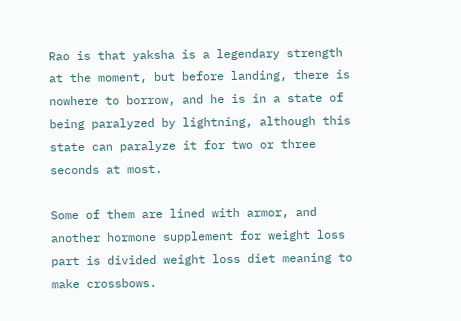Rao is that yaksha is a legendary strength at the moment, but before landing, there is nowhere to borrow, and he is in a state of being paralyzed by lightning, although this state can paralyze it for two or three seconds at most.

Some of them are lined with armor, and another hormone supplement for weight loss part is divided weight loss diet meaning to make crossbows.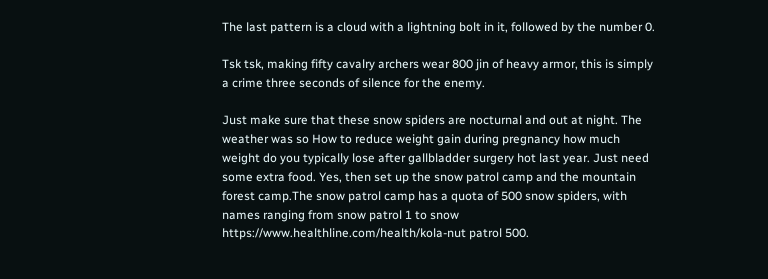The last pattern is a cloud with a lightning bolt in it, followed by the number 0.

Tsk tsk, making fifty cavalry archers wear 800 jin of heavy armor, this is simply a crime three seconds of silence for the enemy.

Just make sure that these snow spiders are nocturnal and out at night. The weather was so How to reduce weight gain during pregnancy how much weight do you typically lose after gallbladder surgery hot last year. Just need some extra food. Yes, then set up the snow patrol camp and the mountain forest camp.The snow patrol camp has a quota of 500 snow spiders, with names ranging from snow patrol 1 to snow https://www.healthline.com/health/kola-nut patrol 500.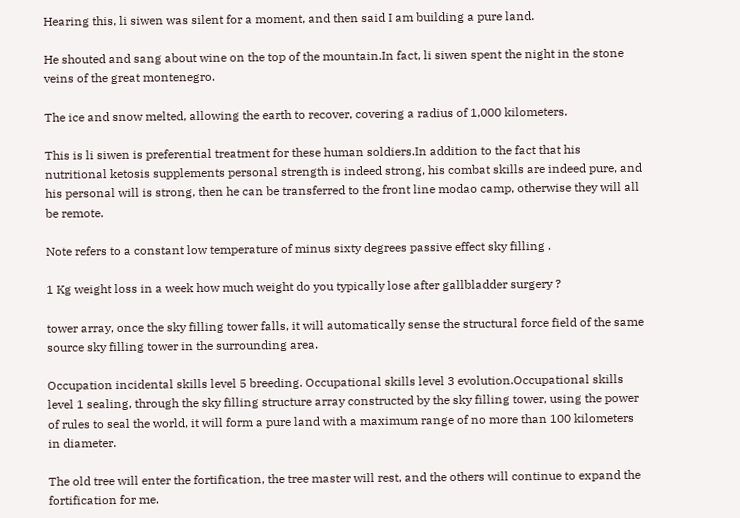Hearing this, li siwen was silent for a moment, and then said I am building a pure land.

He shouted and sang about wine on the top of the mountain.In fact, li siwen spent the night in the stone veins of the great montenegro.

The ice and snow melted, allowing the earth to recover, covering a radius of 1,000 kilometers.

This is li siwen is preferential treatment for these human soldiers.In addition to the fact that his nutritional ketosis supplements personal strength is indeed strong, his combat skills are indeed pure, and his personal will is strong, then he can be transferred to the front line modao camp, otherwise they will all be remote.

Note refers to a constant low temperature of minus sixty degrees passive effect sky filling .

1 Kg weight loss in a week how much weight do you typically lose after gallbladder surgery ?

tower array, once the sky filling tower falls, it will automatically sense the structural force field of the same source sky filling tower in the surrounding area.

Occupation incidental skills level 5 breeding. Occupational skills level 3 evolution.Occupational skills level 1 sealing, through the sky filling structure array constructed by the sky filling tower, using the power of rules to seal the world, it will form a pure land with a maximum range of no more than 100 kilometers in diameter.

The old tree will enter the fortification, the tree master will rest, and the others will continue to expand the fortification for me.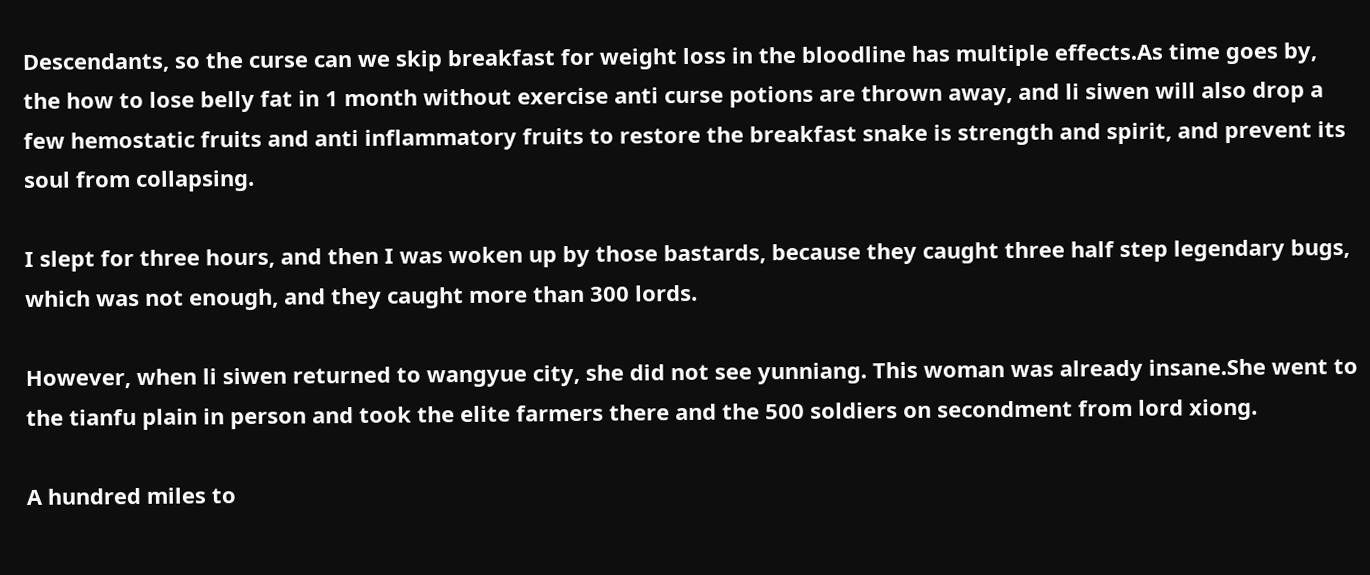Descendants, so the curse can we skip breakfast for weight loss in the bloodline has multiple effects.As time goes by, the how to lose belly fat in 1 month without exercise anti curse potions are thrown away, and li siwen will also drop a few hemostatic fruits and anti inflammatory fruits to restore the breakfast snake is strength and spirit, and prevent its soul from collapsing.

I slept for three hours, and then I was woken up by those bastards, because they caught three half step legendary bugs, which was not enough, and they caught more than 300 lords.

However, when li siwen returned to wangyue city, she did not see yunniang. This woman was already insane.She went to the tianfu plain in person and took the elite farmers there and the 500 soldiers on secondment from lord xiong.

A hundred miles to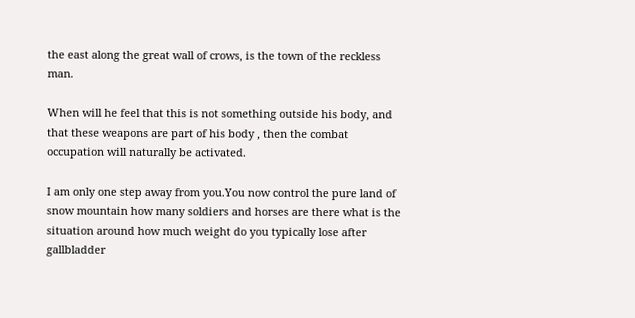the east along the great wall of crows, is the town of the reckless man.

When will he feel that this is not something outside his body, and that these weapons are part of his body , then the combat occupation will naturally be activated.

I am only one step away from you.You now control the pure land of snow mountain how many soldiers and horses are there what is the situation around how much weight do you typically lose after gallbladder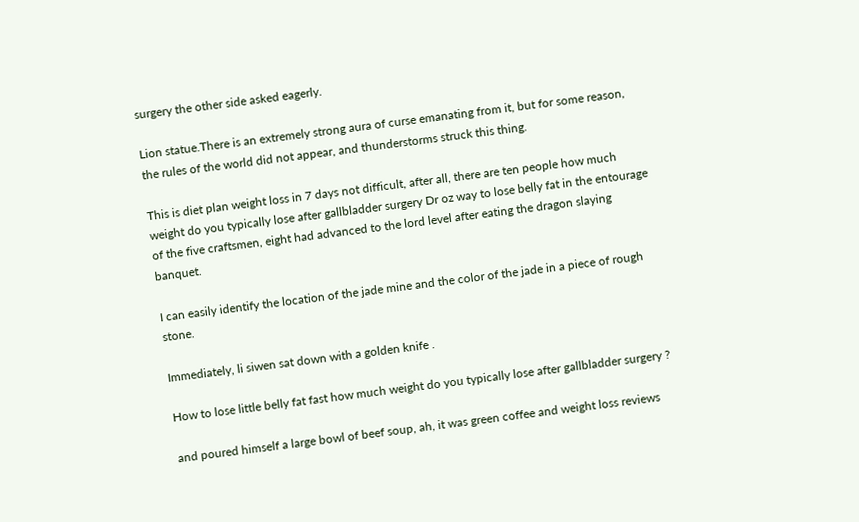surgery the other side asked eagerly.

Lion statue.There is an extremely strong aura of curse emanating from it, but for some reason, the rules of the world did not appear, and thunderstorms struck this thing.

This is diet plan weight loss in 7 days not difficult, after all, there are ten people how much weight do you typically lose after gallbladder surgery Dr oz way to lose belly fat in the entourage of the five craftsmen, eight had advanced to the lord level after eating the dragon slaying banquet.

I can easily identify the location of the jade mine and the color of the jade in a piece of rough stone.

Immediately, li siwen sat down with a golden knife .

How to lose little belly fat fast how much weight do you typically lose after gallbladder surgery ?

and poured himself a large bowl of beef soup, ah, it was green coffee and weight loss reviews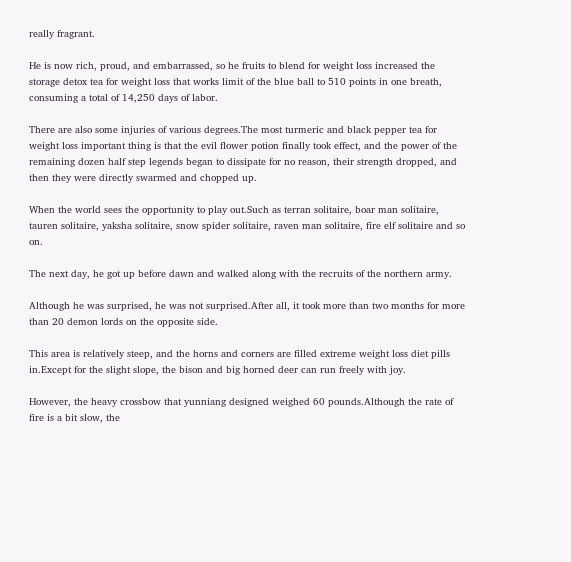really fragrant.

He is now rich, proud, and embarrassed, so he fruits to blend for weight loss increased the storage detox tea for weight loss that works limit of the blue ball to 510 points in one breath, consuming a total of 14,250 days of labor.

There are also some injuries of various degrees.The most turmeric and black pepper tea for weight loss important thing is that the evil flower potion finally took effect, and the power of the remaining dozen half step legends began to dissipate for no reason, their strength dropped, and then they were directly swarmed and chopped up.

When the world sees the opportunity to play out.Such as terran solitaire, boar man solitaire, tauren solitaire, yaksha solitaire, snow spider solitaire, raven man solitaire, fire elf solitaire and so on.

The next day, he got up before dawn and walked along with the recruits of the northern army.

Although he was surprised, he was not surprised.After all, it took more than two months for more than 20 demon lords on the opposite side.

This area is relatively steep, and the horns and corners are filled extreme weight loss diet pills in.Except for the slight slope, the bison and big horned deer can run freely with joy.

However, the heavy crossbow that yunniang designed weighed 60 pounds.Although the rate of fire is a bit slow, the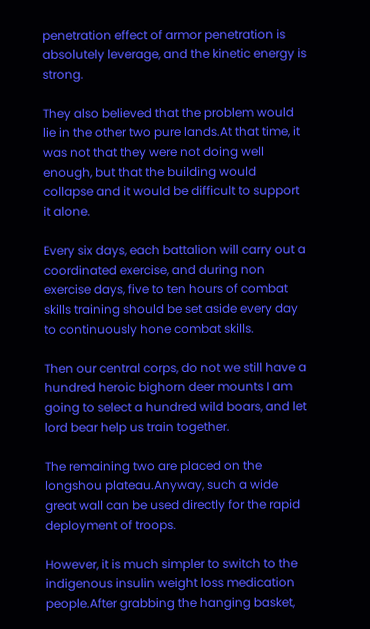penetration effect of armor penetration is absolutely leverage, and the kinetic energy is strong.

They also believed that the problem would lie in the other two pure lands.At that time, it was not that they were not doing well enough, but that the building would collapse and it would be difficult to support it alone.

Every six days, each battalion will carry out a coordinated exercise, and during non exercise days, five to ten hours of combat skills training should be set aside every day to continuously hone combat skills.

Then our central corps, do not we still have a hundred heroic bighorn deer mounts I am going to select a hundred wild boars, and let lord bear help us train together.

The remaining two are placed on the longshou plateau.Anyway, such a wide great wall can be used directly for the rapid deployment of troops.

However, it is much simpler to switch to the indigenous insulin weight loss medication people.After grabbing the hanging basket,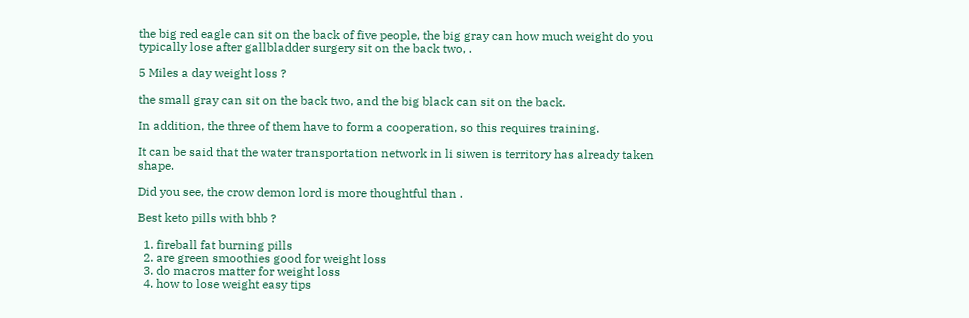the big red eagle can sit on the back of five people, the big gray can how much weight do you typically lose after gallbladder surgery sit on the back two, .

5 Miles a day weight loss ?

the small gray can sit on the back two, and the big black can sit on the back.

In addition, the three of them have to form a cooperation, so this requires training.

It can be said that the water transportation network in li siwen is territory has already taken shape.

Did you see, the crow demon lord is more thoughtful than .

Best keto pills with bhb ?

  1. fireball fat burning pills
  2. are green smoothies good for weight loss
  3. do macros matter for weight loss
  4. how to lose weight easy tips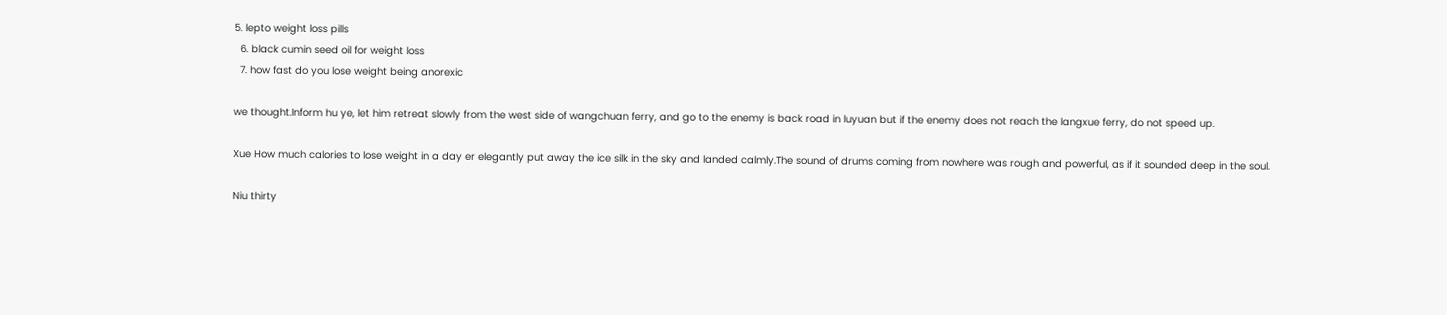5. lepto weight loss pills
  6. black cumin seed oil for weight loss
  7. how fast do you lose weight being anorexic

we thought.Inform hu ye, let him retreat slowly from the west side of wangchuan ferry, and go to the enemy is back road in luyuan but if the enemy does not reach the langxue ferry, do not speed up.

Xue How much calories to lose weight in a day er elegantly put away the ice silk in the sky and landed calmly.The sound of drums coming from nowhere was rough and powerful, as if it sounded deep in the soul.

Niu thirty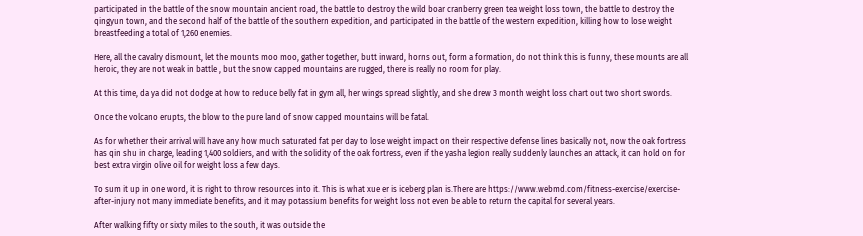participated in the battle of the snow mountain ancient road, the battle to destroy the wild boar cranberry green tea weight loss town, the battle to destroy the qingyun town, and the second half of the battle of the southern expedition, and participated in the battle of the western expedition, killing how to lose weight breastfeeding a total of 1,260 enemies.

Here, all the cavalry dismount, let the mounts moo moo, gather together, butt inward, horns out, form a formation, do not think this is funny, these mounts are all heroic, they are not weak in battle , but the snow capped mountains are rugged, there is really no room for play.

At this time, da ya did not dodge at how to reduce belly fat in gym all, her wings spread slightly, and she drew 3 month weight loss chart out two short swords.

Once the volcano erupts, the blow to the pure land of snow capped mountains will be fatal.

As for whether their arrival will have any how much saturated fat per day to lose weight impact on their respective defense lines basically not, now the oak fortress has qin shu in charge, leading 1,400 soldiers, and with the solidity of the oak fortress, even if the yasha legion really suddenly launches an attack, it can hold on for best extra virgin olive oil for weight loss a few days.

To sum it up in one word, it is right to throw resources into it. This is what xue er is iceberg plan is.There are https://www.webmd.com/fitness-exercise/exercise-after-injury not many immediate benefits, and it may potassium benefits for weight loss not even be able to return the capital for several years.

After walking fifty or sixty miles to the south, it was outside the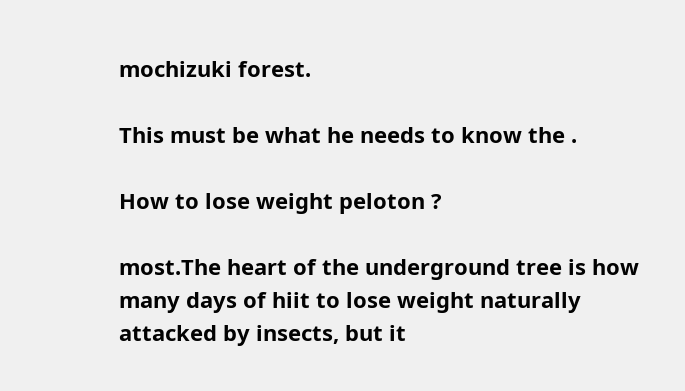mochizuki forest.

This must be what he needs to know the .

How to lose weight peloton ?

most.The heart of the underground tree is how many days of hiit to lose weight naturally attacked by insects, but it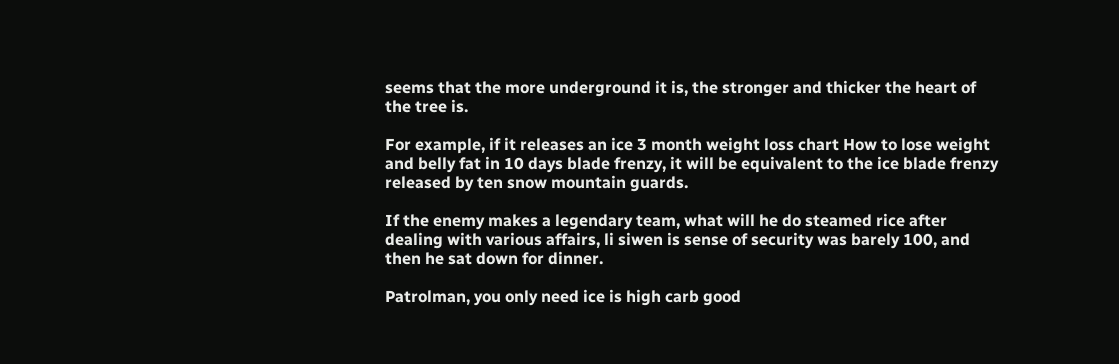seems that the more underground it is, the stronger and thicker the heart of the tree is.

For example, if it releases an ice 3 month weight loss chart How to lose weight and belly fat in 10 days blade frenzy, it will be equivalent to the ice blade frenzy released by ten snow mountain guards.

If the enemy makes a legendary team, what will he do steamed rice after dealing with various affairs, li siwen is sense of security was barely 100, and then he sat down for dinner.

Patrolman, you only need ice is high carb good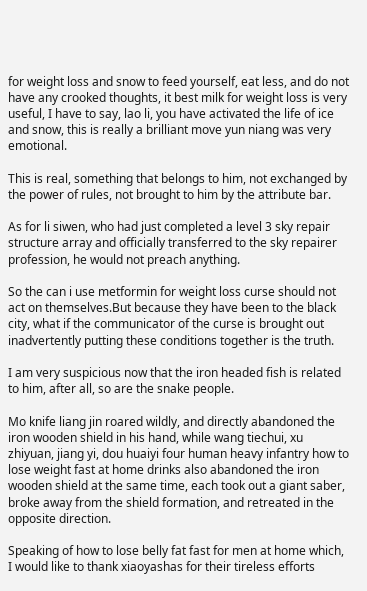for weight loss and snow to feed yourself, eat less, and do not have any crooked thoughts, it best milk for weight loss is very useful, I have to say, lao li, you have activated the life of ice and snow, this is really a brilliant move yun niang was very emotional.

This is real, something that belongs to him, not exchanged by the power of rules, not brought to him by the attribute bar.

As for li siwen, who had just completed a level 3 sky repair structure array and officially transferred to the sky repairer profession, he would not preach anything.

So the can i use metformin for weight loss curse should not act on themselves.But because they have been to the black city, what if the communicator of the curse is brought out inadvertently putting these conditions together is the truth.

I am very suspicious now that the iron headed fish is related to him, after all, so are the snake people.

Mo knife liang jin roared wildly, and directly abandoned the iron wooden shield in his hand, while wang tiechui, xu zhiyuan, jiang yi, dou huaiyi four human heavy infantry how to lose weight fast at home drinks also abandoned the iron wooden shield at the same time, each took out a giant saber, broke away from the shield formation, and retreated in the opposite direction.

Speaking of how to lose belly fat fast for men at home which, I would like to thank xiaoyashas for their tireless efforts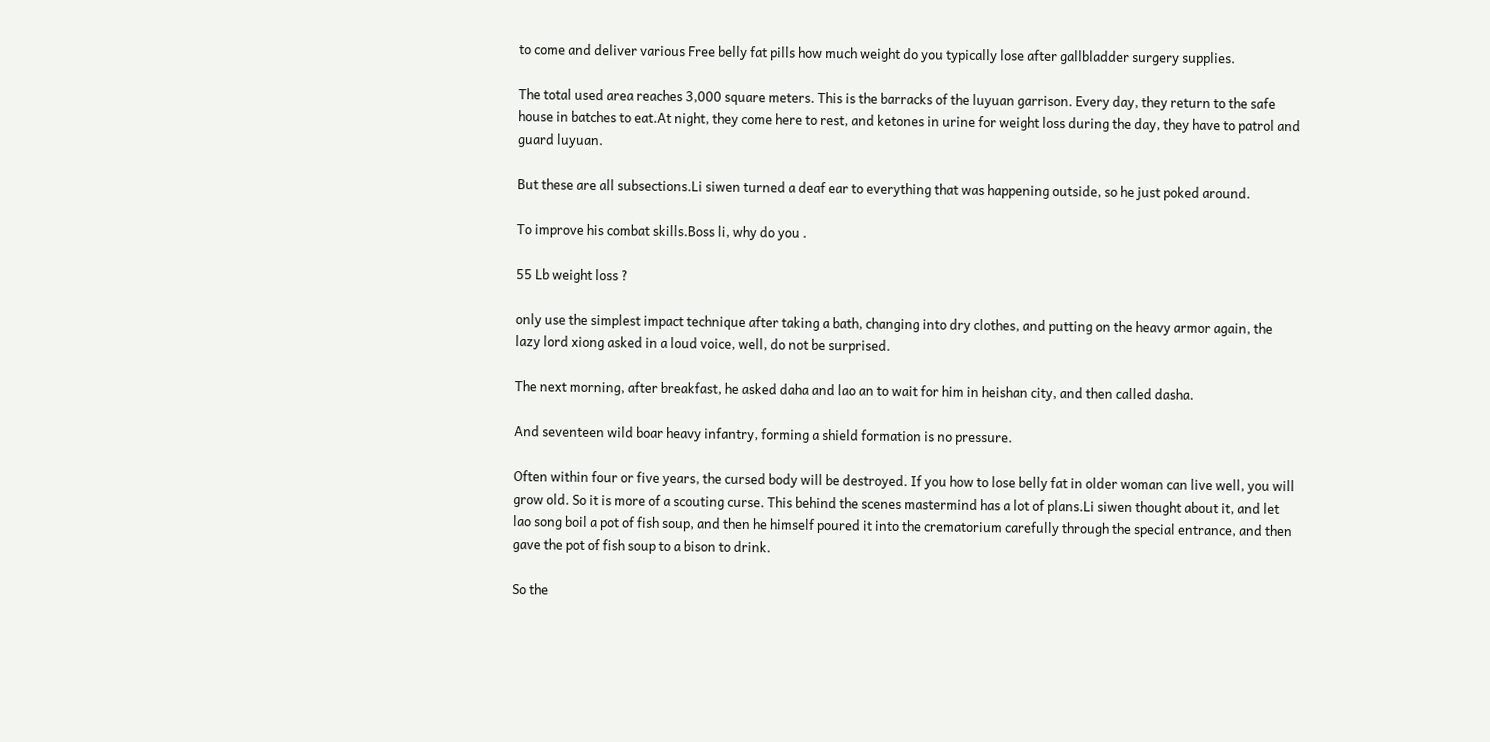to come and deliver various Free belly fat pills how much weight do you typically lose after gallbladder surgery supplies.

The total used area reaches 3,000 square meters. This is the barracks of the luyuan garrison. Every day, they return to the safe house in batches to eat.At night, they come here to rest, and ketones in urine for weight loss during the day, they have to patrol and guard luyuan.

But these are all subsections.Li siwen turned a deaf ear to everything that was happening outside, so he just poked around.

To improve his combat skills.Boss li, why do you .

55 Lb weight loss ?

only use the simplest impact technique after taking a bath, changing into dry clothes, and putting on the heavy armor again, the lazy lord xiong asked in a loud voice, well, do not be surprised.

The next morning, after breakfast, he asked daha and lao an to wait for him in heishan city, and then called dasha.

And seventeen wild boar heavy infantry, forming a shield formation is no pressure.

Often within four or five years, the cursed body will be destroyed. If you how to lose belly fat in older woman can live well, you will grow old. So it is more of a scouting curse. This behind the scenes mastermind has a lot of plans.Li siwen thought about it, and let lao song boil a pot of fish soup, and then he himself poured it into the crematorium carefully through the special entrance, and then gave the pot of fish soup to a bison to drink.

So the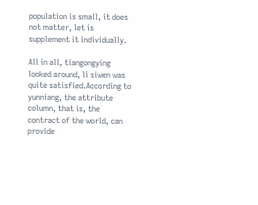population is small, it does not matter, let is supplement it individually.

All in all, tiangongying looked around, li siwen was quite satisfied.According to yunniang, the attribute column, that is, the contract of the world, can provide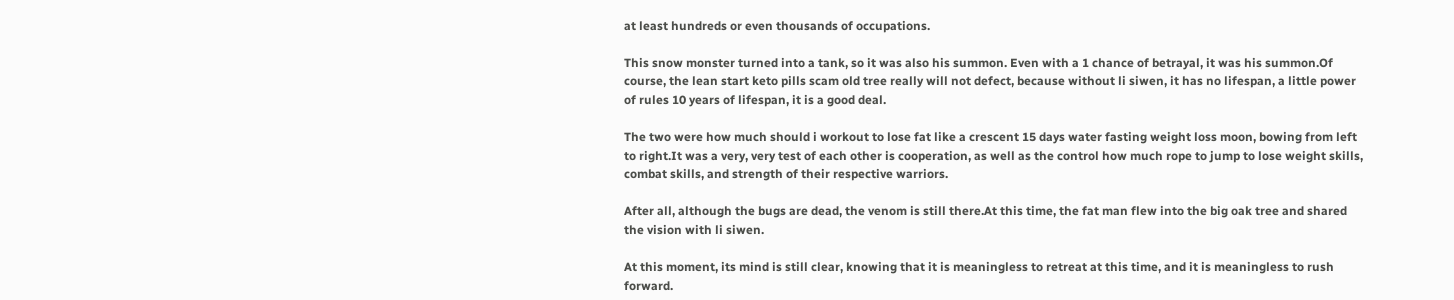at least hundreds or even thousands of occupations.

This snow monster turned into a tank, so it was also his summon. Even with a 1 chance of betrayal, it was his summon.Of course, the lean start keto pills scam old tree really will not defect, because without li siwen, it has no lifespan, a little power of rules 10 years of lifespan, it is a good deal.

The two were how much should i workout to lose fat like a crescent 15 days water fasting weight loss moon, bowing from left to right.It was a very, very test of each other is cooperation, as well as the control how much rope to jump to lose weight skills, combat skills, and strength of their respective warriors.

After all, although the bugs are dead, the venom is still there.At this time, the fat man flew into the big oak tree and shared the vision with li siwen.

At this moment, its mind is still clear, knowing that it is meaningless to retreat at this time, and it is meaningless to rush forward.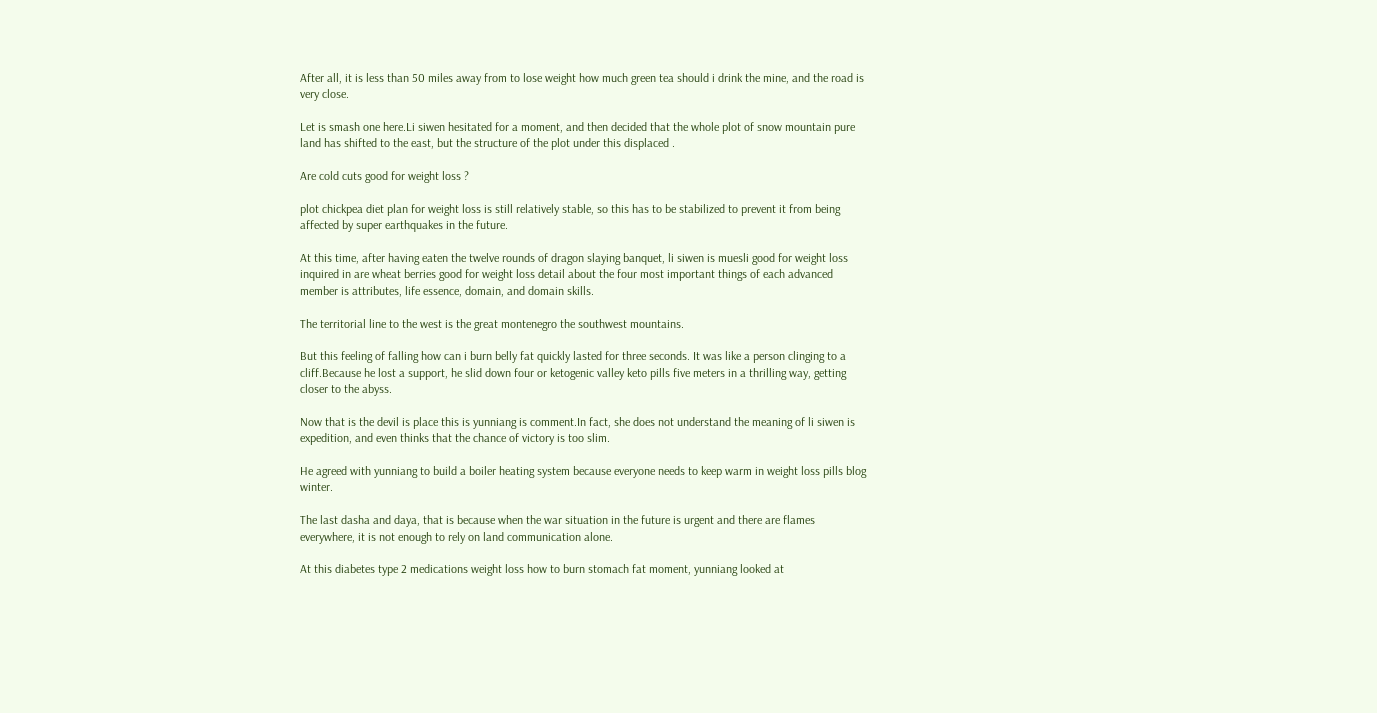After all, it is less than 50 miles away from to lose weight how much green tea should i drink the mine, and the road is very close.

Let is smash one here.Li siwen hesitated for a moment, and then decided that the whole plot of snow mountain pure land has shifted to the east, but the structure of the plot under this displaced .

Are cold cuts good for weight loss ?

plot chickpea diet plan for weight loss is still relatively stable, so this has to be stabilized to prevent it from being affected by super earthquakes in the future.

At this time, after having eaten the twelve rounds of dragon slaying banquet, li siwen is muesli good for weight loss inquired in are wheat berries good for weight loss detail about the four most important things of each advanced member is attributes, life essence, domain, and domain skills.

The territorial line to the west is the great montenegro the southwest mountains.

But this feeling of falling how can i burn belly fat quickly lasted for three seconds. It was like a person clinging to a cliff.Because he lost a support, he slid down four or ketogenic valley keto pills five meters in a thrilling way, getting closer to the abyss.

Now that is the devil is place this is yunniang is comment.In fact, she does not understand the meaning of li siwen is expedition, and even thinks that the chance of victory is too slim.

He agreed with yunniang to build a boiler heating system because everyone needs to keep warm in weight loss pills blog winter.

The last dasha and daya, that is because when the war situation in the future is urgent and there are flames everywhere, it is not enough to rely on land communication alone.

At this diabetes type 2 medications weight loss how to burn stomach fat moment, yunniang looked at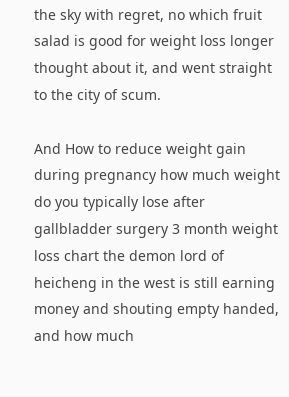the sky with regret, no which fruit salad is good for weight loss longer thought about it, and went straight to the city of scum.

And How to reduce weight gain during pregnancy how much weight do you typically lose after gallbladder surgery 3 month weight loss chart the demon lord of heicheng in the west is still earning money and shouting empty handed, and how much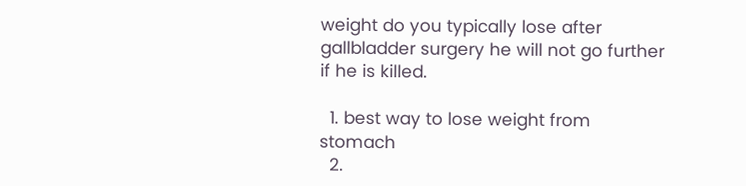weight do you typically lose after gallbladder surgery he will not go further if he is killed.

  1. best way to lose weight from stomach
  2.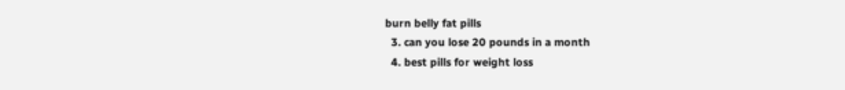burn belly fat pills
  3. can you lose 20 pounds in a month
  4. best pills for weight loss